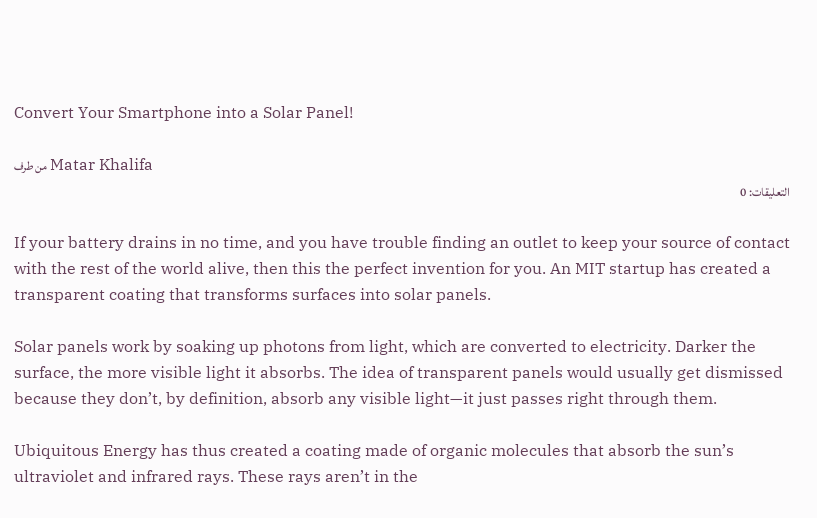Convert Your Smartphone into a Solar Panel!

من طرف Matar Khalifa
التعليقات: 0

If your battery drains in no time, and you have trouble finding an outlet to keep your source of contact with the rest of the world alive, then this the perfect invention for you. An MIT startup has created a transparent coating that transforms surfaces into solar panels.

Solar panels work by soaking up photons from light, which are converted to electricity. Darker the surface, the more visible light it absorbs. The idea of transparent panels would usually get dismissed because they don’t, by definition, absorb any visible light—it just passes right through them.

Ubiquitous Energy has thus created a coating made of organic molecules that absorb the sun’s ultraviolet and infrared rays. These rays aren’t in the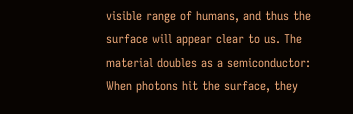visible range of humans, and thus the surface will appear clear to us. The material doubles as a semiconductor: When photons hit the surface, they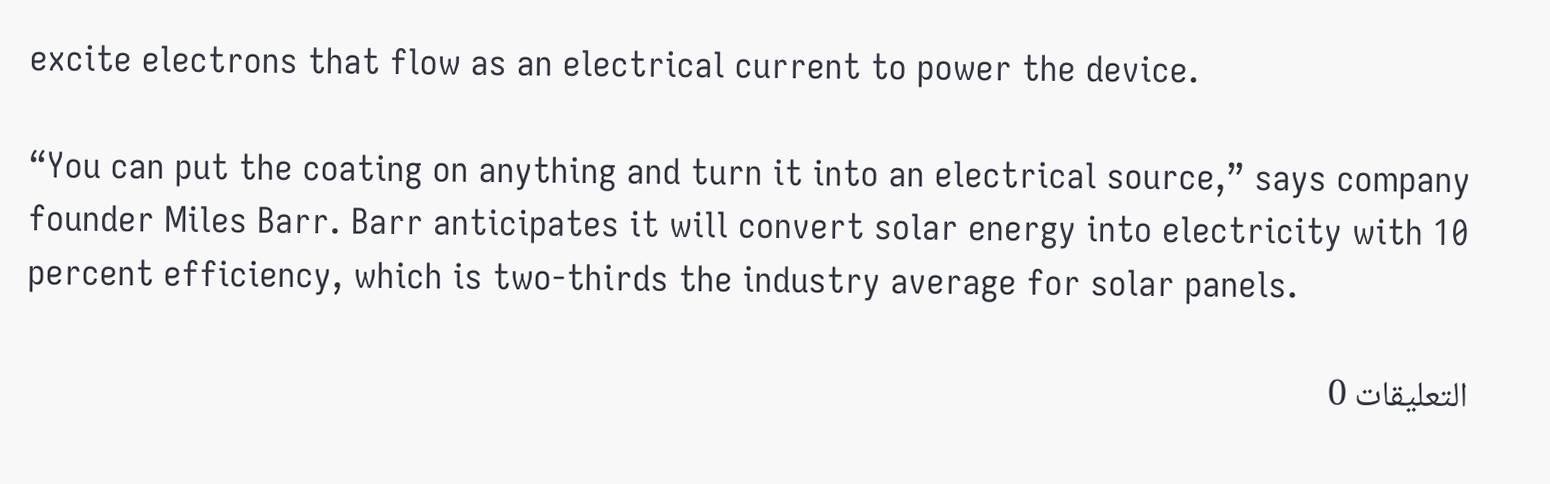excite electrons that flow as an electrical current to power the device.

“You can put the coating on anything and turn it into an electrical source,” says company founder Miles Barr. Barr anticipates it will convert solar energy into electricity with 10 percent efficiency, which is two-thirds the industry average for solar panels.

التعليقات 0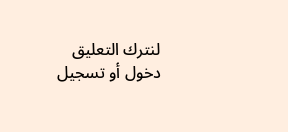لنترك التعليق دخول أو تسجيل